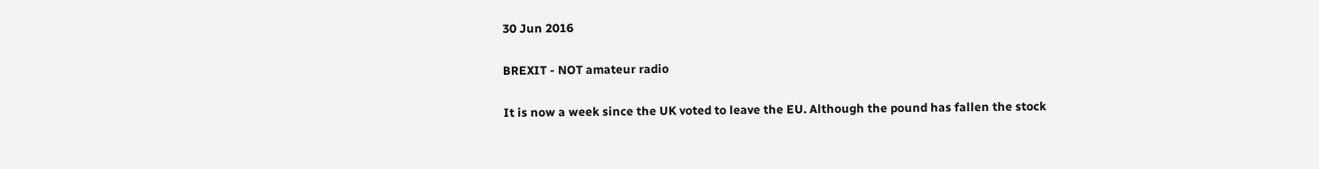30 Jun 2016

BREXIT - NOT amateur radio

It is now a week since the UK voted to leave the EU. Although the pound has fallen the stock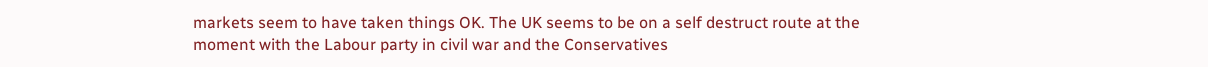markets seem to have taken things OK. The UK seems to be on a self destruct route at the moment with the Labour party in civil war and the Conservatives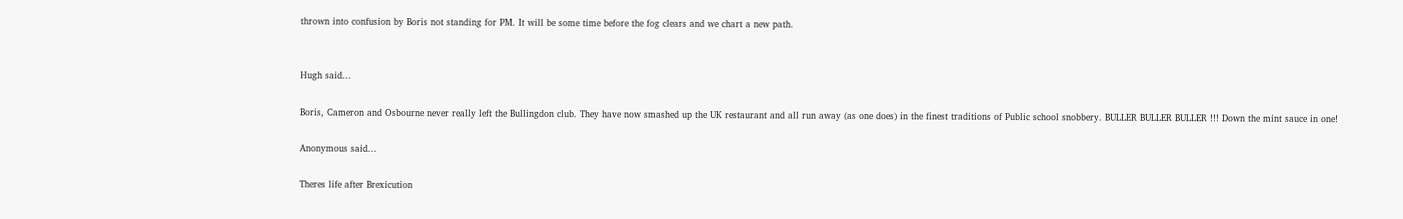thrown into confusion by Boris not standing for PM. It will be some time before the fog clears and we chart a new path.


Hugh said...

Boris, Cameron and Osbourne never really left the Bullingdon club. They have now smashed up the UK restaurant and all run away (as one does) in the finest traditions of Public school snobbery. BULLER BULLER BULLER !!! Down the mint sauce in one!

Anonymous said...

Theres life after Brexicution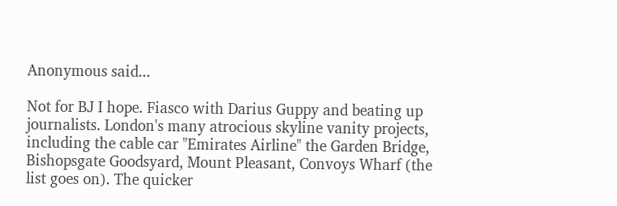Anonymous said...

Not for BJ I hope. Fiasco with Darius Guppy and beating up journalists. London's many atrocious skyline vanity projects, including the cable car "Emirates Airline" the Garden Bridge, Bishopsgate Goodsyard, Mount Pleasant, Convoys Wharf (the list goes on). The quicker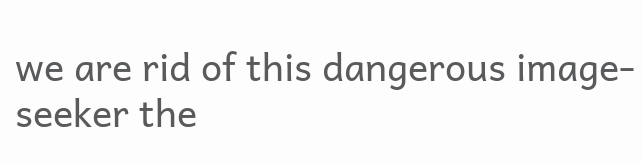we are rid of this dangerous image-seeker the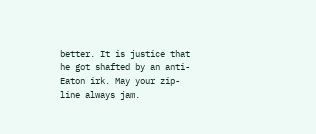better. It is justice that he got shafted by an anti-Eaton irk. May your zip-line always jam.